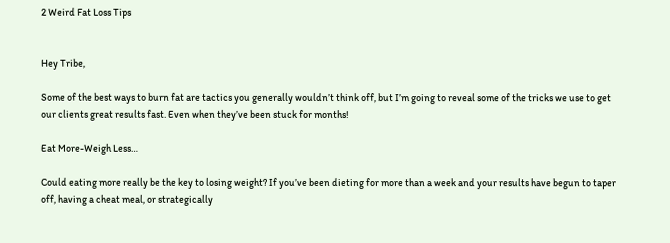2 Weird Fat Loss Tips


Hey Tribe,

Some of the best ways to burn fat are tactics you generally wouldn’t think off, but I’m going to reveal some of the tricks we use to get our clients great results fast. Even when they’ve been stuck for months!

Eat More-Weigh Less…

Could eating more really be the key to losing weight? If you’ve been dieting for more than a week and your results have begun to taper off, having a cheat meal, or strategically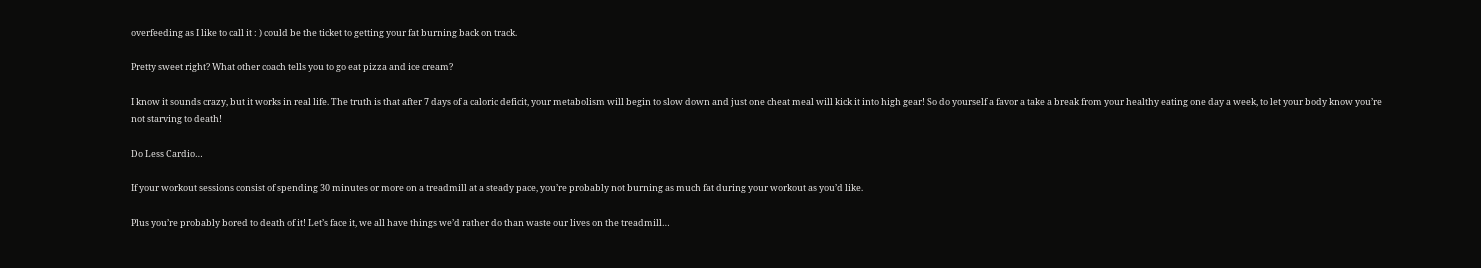overfeeding as I like to call it : ) could be the ticket to getting your fat burning back on track.

Pretty sweet right? What other coach tells you to go eat pizza and ice cream?

I know it sounds crazy, but it works in real life. The truth is that after 7 days of a caloric deficit, your metabolism will begin to slow down and just one cheat meal will kick it into high gear! So do yourself a favor a take a break from your healthy eating one day a week, to let your body know you’re not starving to death!

Do Less Cardio…

If your workout sessions consist of spending 30 minutes or more on a treadmill at a steady pace, you’re probably not burning as much fat during your workout as you’d like.

Plus you’re probably bored to death of it! Let’s face it, we all have things we’d rather do than waste our lives on the treadmill…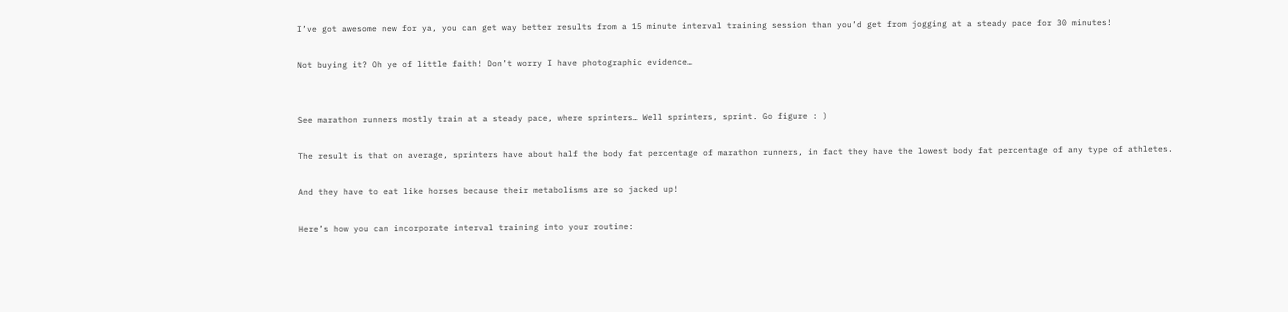I’ve got awesome new for ya, you can get way better results from a 15 minute interval training session than you’d get from jogging at a steady pace for 30 minutes!

Not buying it? Oh ye of little faith! Don’t worry I have photographic evidence…


See marathon runners mostly train at a steady pace, where sprinters… Well sprinters, sprint. Go figure : )

The result is that on average, sprinters have about half the body fat percentage of marathon runners, in fact they have the lowest body fat percentage of any type of athletes.

And they have to eat like horses because their metabolisms are so jacked up!

Here’s how you can incorporate interval training into your routine: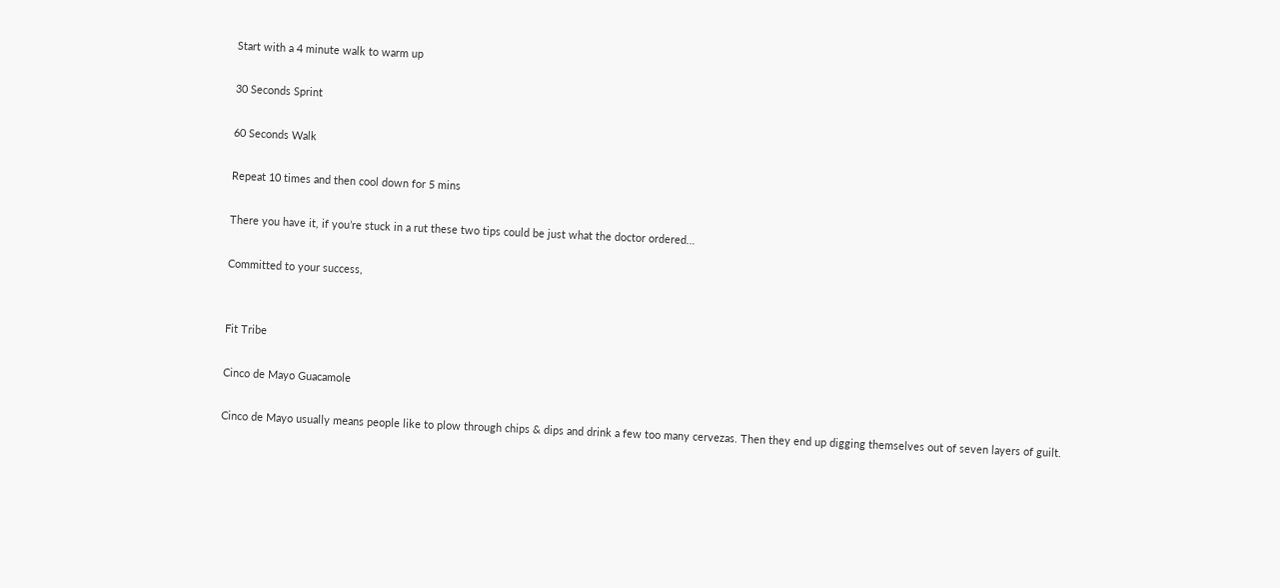Start with a 4 minute walk to warm up

30 Seconds Sprint

60 Seconds Walk

Repeat 10 times and then cool down for 5 mins

There you have it, if you’re stuck in a rut these two tips could be just what the doctor ordered…

Committed to your success,


Fit Tribe

Cinco de Mayo Guacamole

Cinco de Mayo usually means people like to plow through chips & dips and drink a few too many cervezas. Then they end up digging themselves out of seven layers of guilt.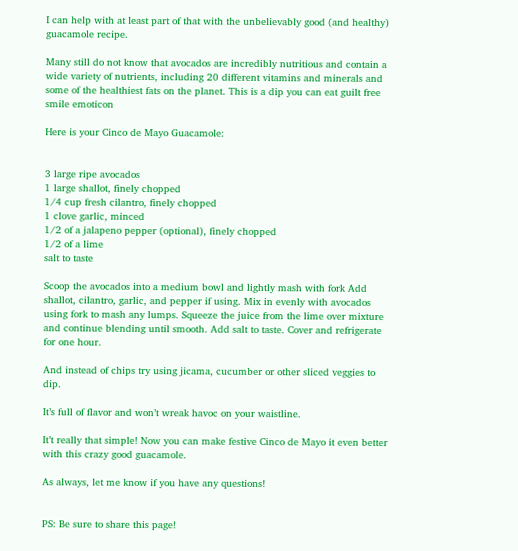I can help with at least part of that with the unbelievably good (and healthy) guacamole recipe.

Many still do not know that avocados are incredibly nutritious and contain a wide variety of nutrients, including 20 different vitamins and minerals and some of the healthiest fats on the planet. This is a dip you can eat guilt free smile emoticon

Here is your Cinco de Mayo Guacamole:


3 large ripe avocados
1 large shallot, finely chopped
1/4 cup fresh cilantro, finely chopped
1 clove garlic, minced
1/2 of a jalapeno pepper (optional), finely chopped
1/2 of a lime
salt to taste

Scoop the avocados into a medium bowl and lightly mash with fork Add shallot, cilantro, garlic, and pepper if using. Mix in evenly with avocados using fork to mash any lumps. Squeeze the juice from the lime over mixture and continue blending until smooth. Add salt to taste. Cover and refrigerate for one hour.

And instead of chips try using jicama, cucumber or other sliced veggies to dip.

It’s full of flavor and won’t wreak havoc on your waistline.

It’t really that simple! Now you can make festive Cinco de Mayo it even better with this crazy good guacamole.

As always, let me know if you have any questions!


PS: Be sure to share this page!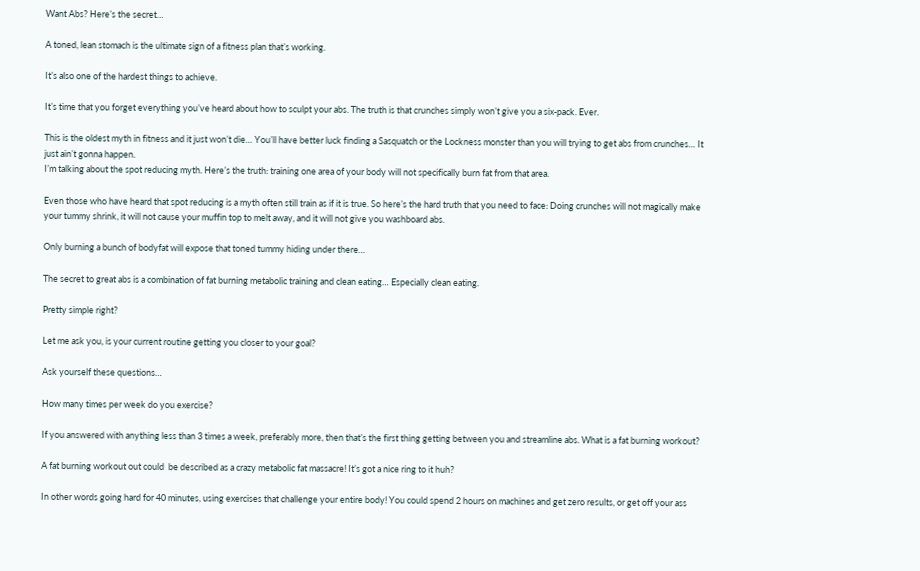Want Abs? Here’s the secret…

A toned, lean stomach is the ultimate sign of a fitness plan that’s working.

It’s also one of the hardest things to achieve.

It’s time that you forget everything you’ve heard about how to sculpt your abs. The truth is that crunches simply won’t give you a six-pack. Ever.

This is the oldest myth in fitness and it just won’t die… You’ll have better luck finding a Sasquatch or the Lockness monster than you will trying to get abs from crunches… It just ain’t gonna happen.
I’m talking about the spot reducing myth. Here’s the truth: training one area of your body will not specifically burn fat from that area.

Even those who have heard that spot reducing is a myth often still train as if it is true. So here’s the hard truth that you need to face: Doing crunches will not magically make your tummy shrink, it will not cause your muffin top to melt away, and it will not give you washboard abs.

Only burning a bunch of bodyfat will expose that toned tummy hiding under there…

The secret to great abs is a combination of fat burning metabolic training and clean eating… Especially clean eating.

Pretty simple right?

Let me ask you, is your current routine getting you closer to your goal?

Ask yourself these questions…

How many times per week do you exercise?

If you answered with anything less than 3 times a week, preferably more, then that’s the first thing getting between you and streamline abs. What is a fat burning workout?

A fat burning workout out could  be described as a crazy metabolic fat massacre! It’s got a nice ring to it huh?

In other words going hard for 40 minutes, using exercises that challenge your entire body! You could spend 2 hours on machines and get zero results, or get off your ass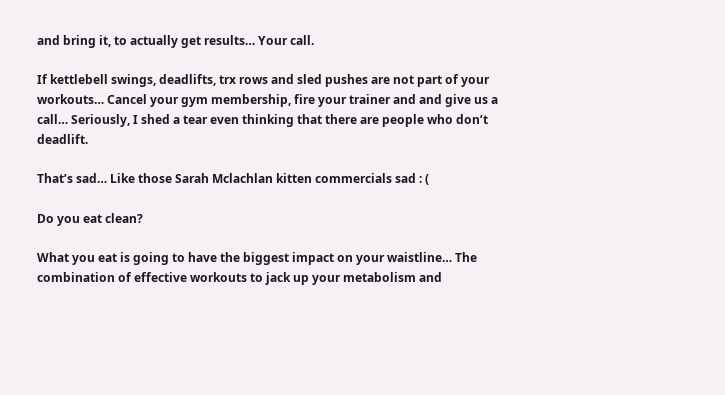and bring it, to actually get results… Your call.

If kettlebell swings, deadlifts, trx rows and sled pushes are not part of your workouts… Cancel your gym membership, fire your trainer and and give us a call… Seriously, I shed a tear even thinking that there are people who don’t deadlift.

That’s sad… Like those Sarah Mclachlan kitten commercials sad : (

Do you eat clean?

What you eat is going to have the biggest impact on your waistline… The combination of effective workouts to jack up your metabolism and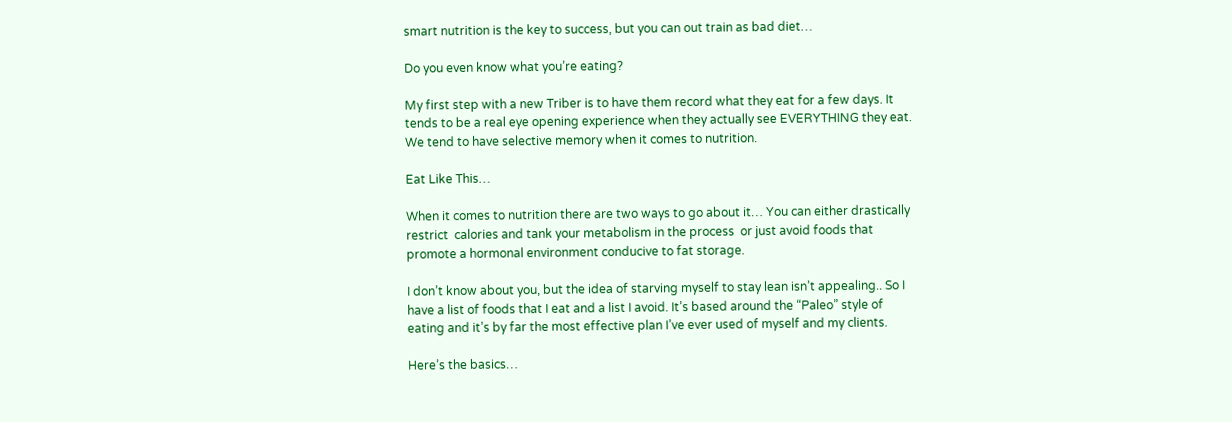smart nutrition is the key to success, but you can out train as bad diet…

Do you even know what you’re eating?

My first step with a new Triber is to have them record what they eat for a few days. It tends to be a real eye opening experience when they actually see EVERYTHING they eat. We tend to have selective memory when it comes to nutrition.

Eat Like This…

When it comes to nutrition there are two ways to go about it… You can either drastically restrict  calories and tank your metabolism in the process  or just avoid foods that promote a hormonal environment conducive to fat storage.

I don’t know about you, but the idea of starving myself to stay lean isn’t appealing.. So I have a list of foods that I eat and a list I avoid. It’s based around the “Paleo” style of eating and it’s by far the most effective plan I’ve ever used of myself and my clients.

Here’s the basics…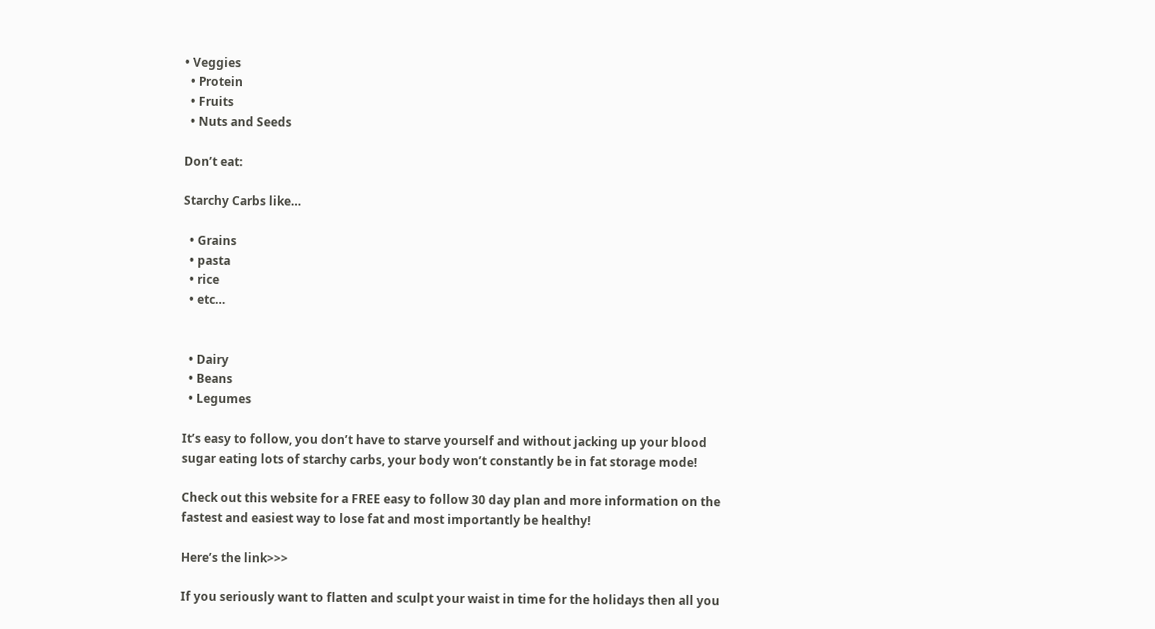• Veggies
  • Protein
  • Fruits
  • Nuts and Seeds

Don’t eat:

Starchy Carbs like…

  • Grains
  • pasta
  • rice
  • etc…


  • Dairy
  • Beans
  • Legumes

It’s easy to follow, you don’t have to starve yourself and without jacking up your blood sugar eating lots of starchy carbs, your body won’t constantly be in fat storage mode!

Check out this website for a FREE easy to follow 30 day plan and more information on the fastest and easiest way to lose fat and most importantly be healthy!

Here’s the link>>>

If you seriously want to flatten and sculpt your waist in time for the holidays then all you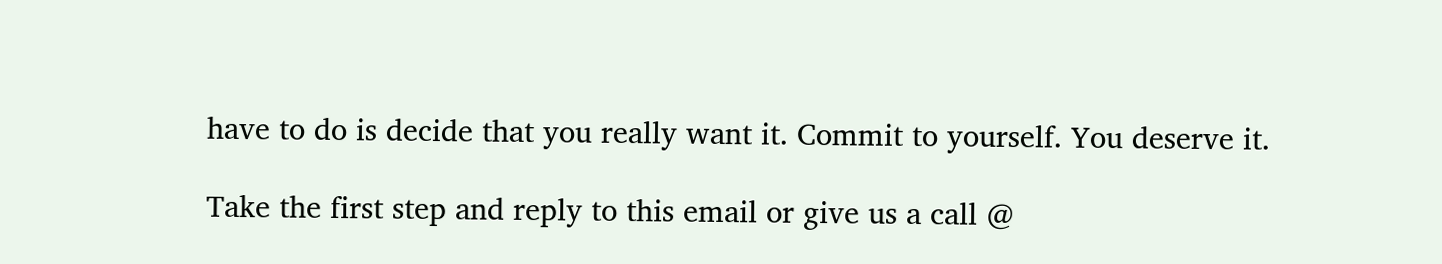have to do is decide that you really want it. Commit to yourself. You deserve it.

Take the first step and reply to this email or give us a call @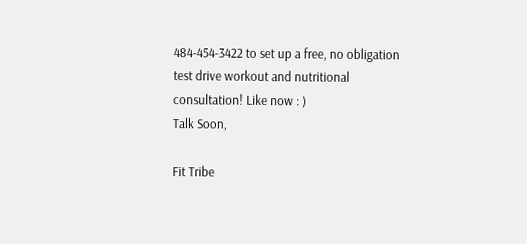484-454-3422 to set up a free, no obligation test drive workout and nutritional consultation! Like now : )
Talk Soon,

Fit Tribe